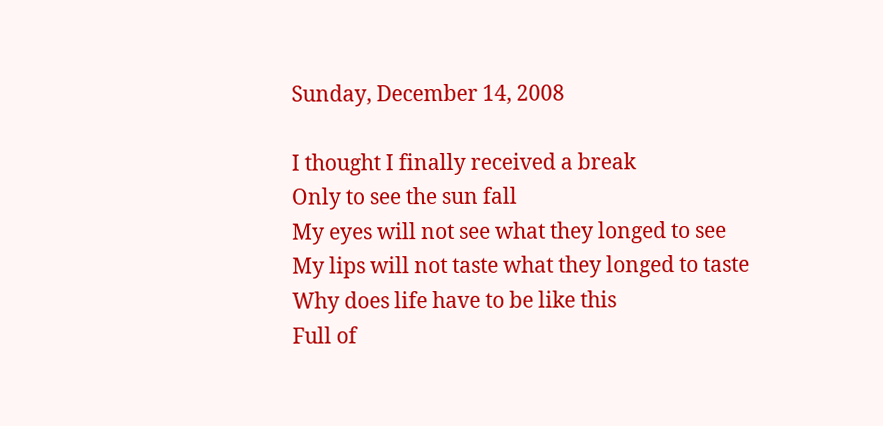Sunday, December 14, 2008

I thought I finally received a break
Only to see the sun fall
My eyes will not see what they longed to see
My lips will not taste what they longed to taste
Why does life have to be like this
Full of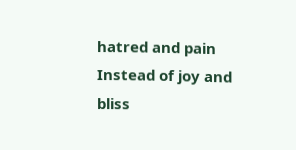hatred and pain
Instead of joy and bliss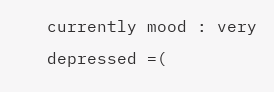currently mood : very depressed =(